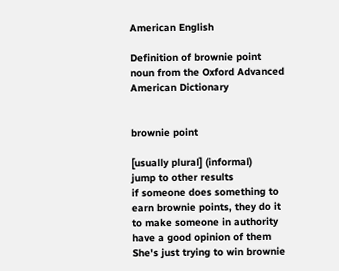American English

Definition of brownie point noun from the Oxford Advanced American Dictionary


brownie point

[usually plural] (informal)
jump to other results
if someone does something to earn brownie points, they do it to make someone in authority have a good opinion of them She's just trying to win brownie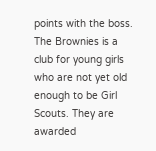points with the boss. The Brownies is a club for young girls who are not yet old enough to be Girl Scouts. They are awarded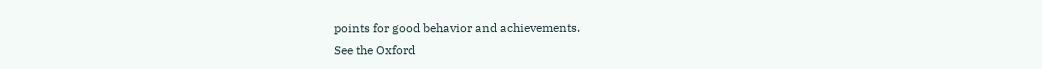points for good behavior and achievements.
See the Oxford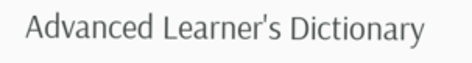Advanced Learner's Dictionary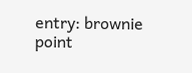entry: brownie point